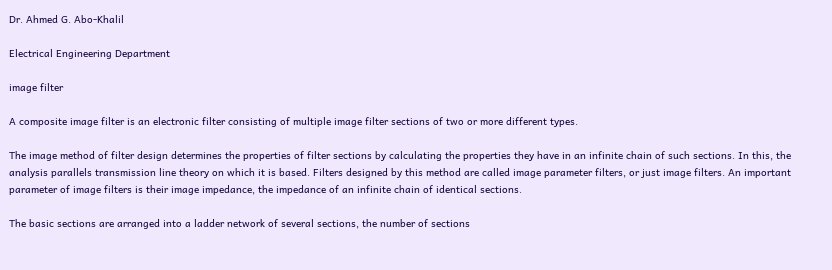Dr. Ahmed G. Abo-Khalil

Electrical Engineering Department

image filter

A composite image filter is an electronic filter consisting of multiple image filter sections of two or more different types.

The image method of filter design determines the properties of filter sections by calculating the properties they have in an infinite chain of such sections. In this, the analysis parallels transmission line theory on which it is based. Filters designed by this method are called image parameter filters, or just image filters. An important parameter of image filters is their image impedance, the impedance of an infinite chain of identical sections.

The basic sections are arranged into a ladder network of several sections, the number of sections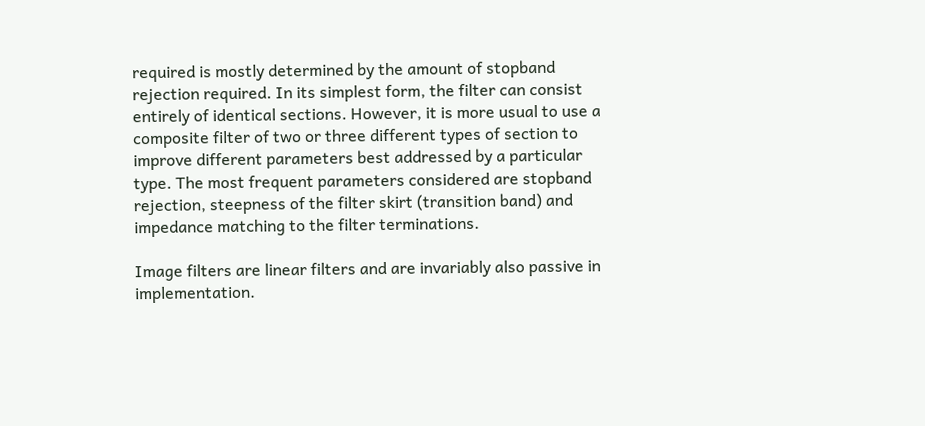required is mostly determined by the amount of stopband rejection required. In its simplest form, the filter can consist entirely of identical sections. However, it is more usual to use a composite filter of two or three different types of section to improve different parameters best addressed by a particular type. The most frequent parameters considered are stopband rejection, steepness of the filter skirt (transition band) and impedance matching to the filter terminations.

Image filters are linear filters and are invariably also passive in implementation.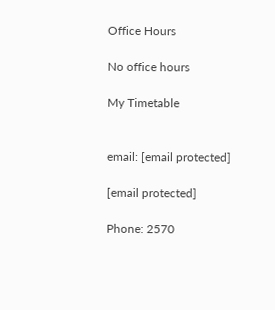Office Hours

No office hours

My Timetable


email: [email protected]

[email protected]

Phone: 2570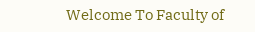Welcome To Faculty of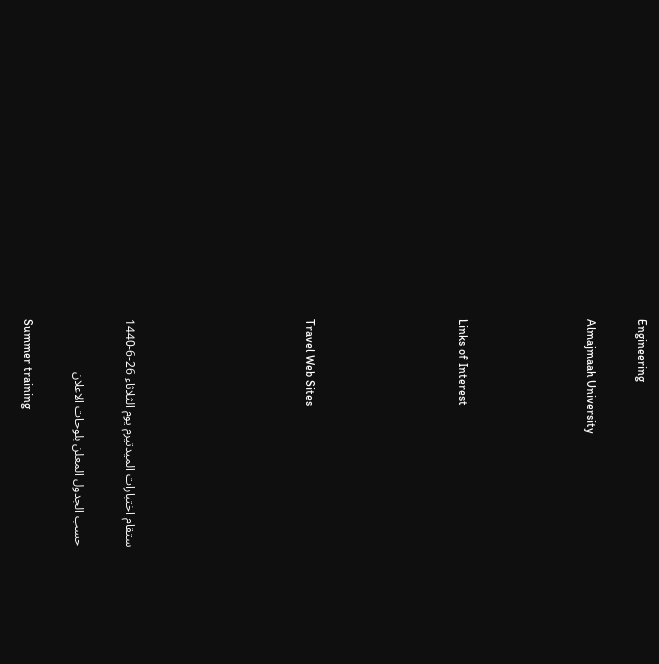Engineering

Almajmaah University




Links of Interest





Travel Web Sites






ستقام اختبارات الميدتيرم يوم الثلاثاء 26-6-1440

حسب الجدول المعلن بلوحات الاعلان

Summer training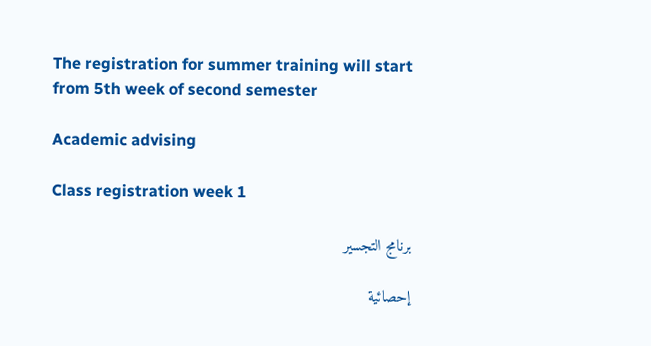The registration for summer training will start from 5th week of second semester

Academic advising

Class registration week 1

برنامج التجسير

إحصائية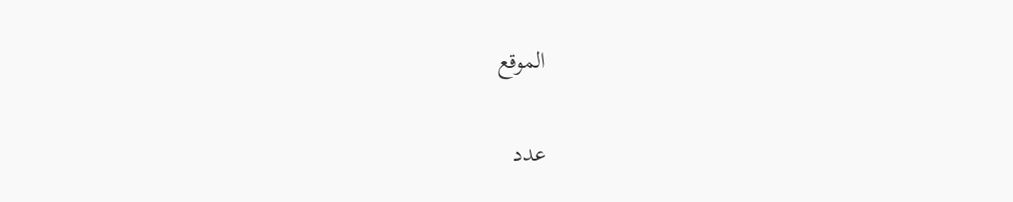الموقع

عدد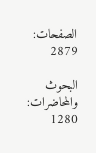الصفحات: 2879

البحوث والمحاضرات: 1280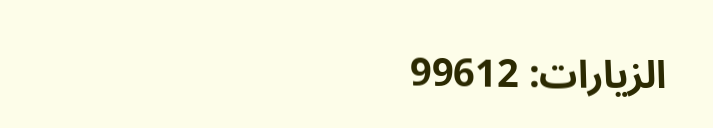الزيارات: 99612